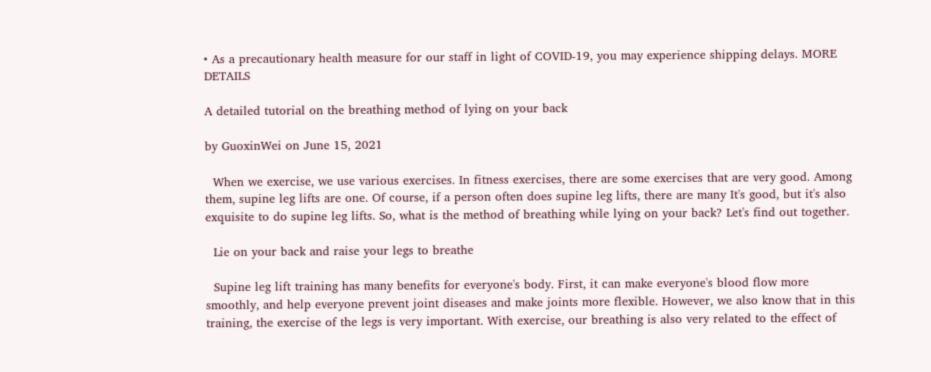• As a precautionary health measure for our staff in light of COVID-19, you may experience shipping delays. MORE DETAILS

A detailed tutorial on the breathing method of lying on your back

by GuoxinWei on June 15, 2021

  When we exercise, we use various exercises. In fitness exercises, there are some exercises that are very good. Among them, supine leg lifts are one. Of course, if a person often does supine leg lifts, there are many It's good, but it's also exquisite to do supine leg lifts. So, what is the method of breathing while lying on your back? Let's find out together.

  Lie on your back and raise your legs to breathe

  Supine leg lift training has many benefits for everyone's body. First, it can make everyone's blood flow more smoothly, and help everyone prevent joint diseases and make joints more flexible. However, we also know that in this training, the exercise of the legs is very important. With exercise, our breathing is also very related to the effect of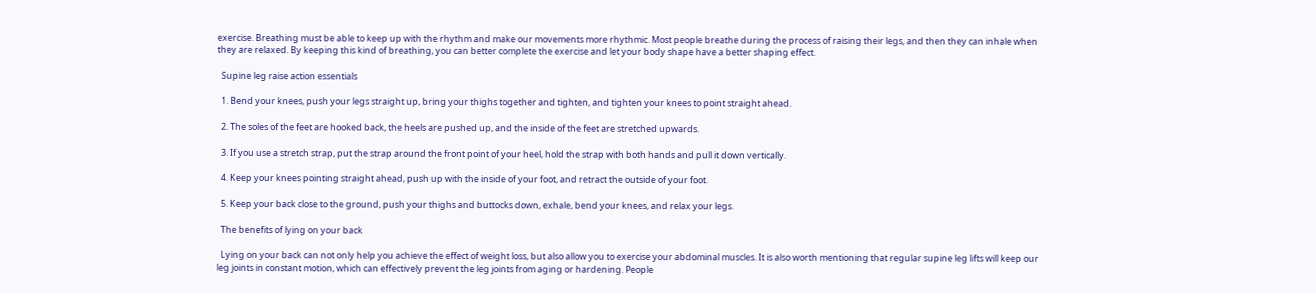exercise. Breathing must be able to keep up with the rhythm and make our movements more rhythmic. Most people breathe during the process of raising their legs, and then they can inhale when they are relaxed. By keeping this kind of breathing, you can better complete the exercise and let your body shape have a better shaping effect.

  Supine leg raise action essentials

  1. Bend your knees, push your legs straight up, bring your thighs together and tighten, and tighten your knees to point straight ahead.

  2. The soles of the feet are hooked back, the heels are pushed up, and the inside of the feet are stretched upwards.

  3. If you use a stretch strap, put the strap around the front point of your heel, hold the strap with both hands and pull it down vertically.

  4. Keep your knees pointing straight ahead, push up with the inside of your foot, and retract the outside of your foot.

  5. Keep your back close to the ground, push your thighs and buttocks down, exhale, bend your knees, and relax your legs.

  The benefits of lying on your back

  Lying on your back can not only help you achieve the effect of weight loss, but also allow you to exercise your abdominal muscles. It is also worth mentioning that regular supine leg lifts will keep our leg joints in constant motion, which can effectively prevent the leg joints from aging or hardening. People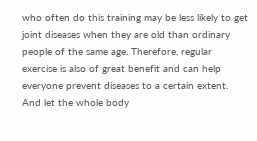who often do this training may be less likely to get joint diseases when they are old than ordinary people of the same age. Therefore, regular exercise is also of great benefit and can help everyone prevent diseases to a certain extent. And let the whole body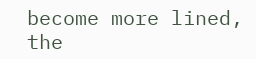become more lined, the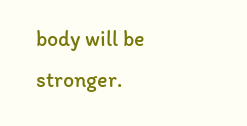body will be stronger.